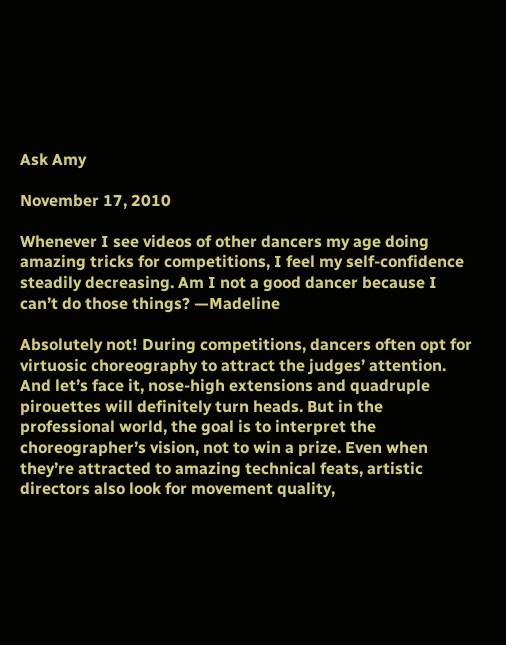Ask Amy

November 17, 2010

Whenever I see videos of other dancers my age doing amazing tricks for competitions, I feel my self-confidence steadily decreasing. Am I not a good dancer because I can’t do those things? —Madeline

Absolutely not! During competitions, dancers often opt for virtuosic choreography to attract the judges’ attention. And let’s face it, nose-high extensions and quadruple pirouettes will definitely turn heads. But in the professional world, the goal is to interpret the choreographer’s vision, not to win a prize. Even when they’re attracted to amazing technical feats, artistic directors also look for movement quality,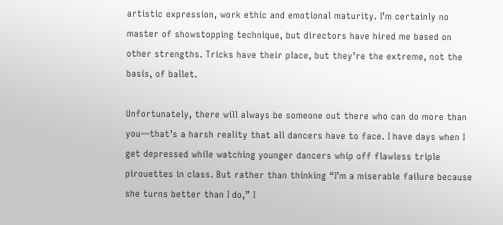artistic expression, work ethic and emotional maturity. I’m certainly no master of showstopping technique, but directors have hired me based on other strengths. Tricks have their place, but they’re the extreme, not the basis, of ballet.

Unfortunately, there will always be someone out there who can do more than you—that’s a harsh reality that all dancers have to face. I have days when I get depressed while watching younger dancers whip off flawless triple pirouettes in class. But rather than thinking “I’m a miserable failure because she turns better than I do,” I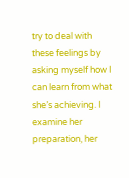try to deal with these feelings by asking myself how I can learn from what she’s achieving. I examine her preparation, her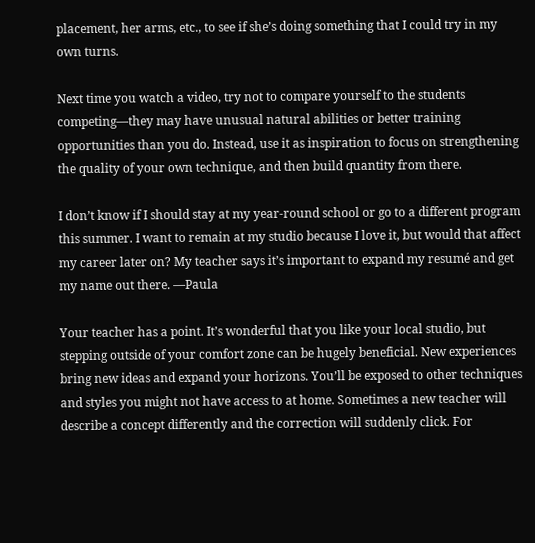placement, her arms, etc., to see if she’s doing something that I could try in my own turns.

Next time you watch a video, try not to compare yourself to the students competing—they may have unusual natural abilities or better training opportunities than you do. Instead, use it as inspiration to focus on strengthening the quality of your own technique, and then build quantity from there.

I don’t know if I should stay at my year-round school or go to a different program this summer. I want to remain at my studio because I love it, but would that affect my career later on? My teacher says it’s important to expand my resumé and get my name out there. —Paula

Your teacher has a point. It’s wonderful that you like your local studio, but stepping outside of your comfort zone can be hugely beneficial. New experiences bring new ideas and expand your horizons. You’ll be exposed to other techniques and styles you might not have access to at home. Sometimes a new teacher will describe a concept differently and the correction will suddenly click. For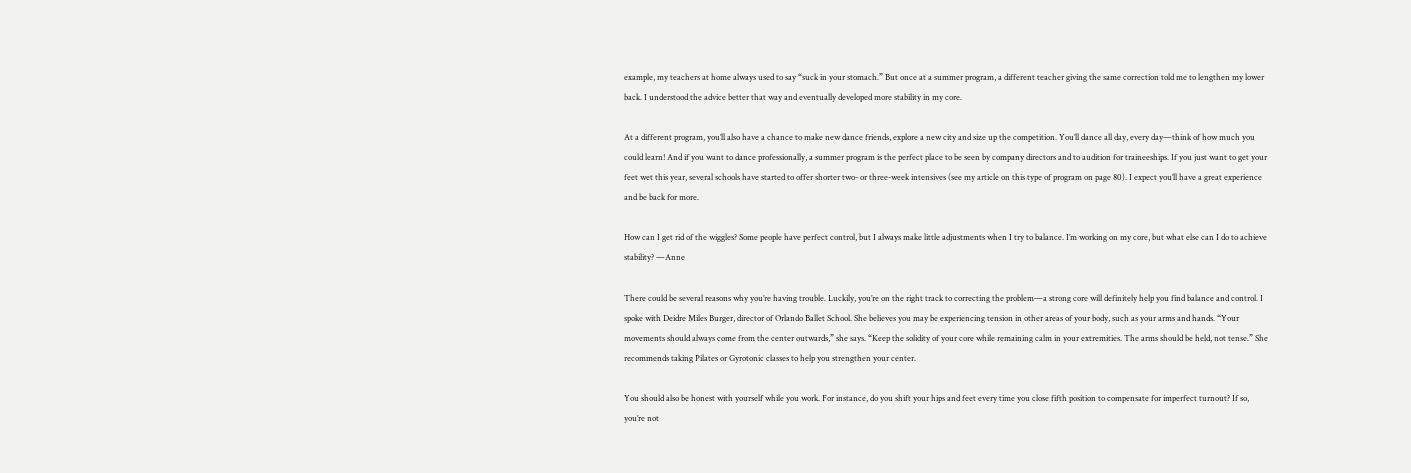example, my teachers at home always used to say “suck in your stomach.” But once at a summer program, a different teacher giving the same correction told me to lengthen my lower back. I understood the advice better that way and eventually developed more stability in my core.

At a different program, you’ll also have a chance to make new dance friends, explore a new city and size up the competition. You’ll dance all day, every day—think of how much you could learn! And if you want to dance professionally, a summer program is the perfect place to be seen by company directors and to audition for traineeships. If you just want to get your feet wet this year, several schools have started to offer shorter two- or three-week intensives (see my article on this type of program on page 80). I expect you’ll have a great experience and be back for more.

How can I get rid of the wiggles? Some people have perfect control, but I always make little adjustments when I try to balance. I’m working on my core, but what else can I do to achieve stability? —Anne

There could be several reasons why you’re having trouble. Luckily, you’re on the right track to correcting the problem—a strong core will definitely help you find balance and control. I spoke with Deidre Miles Burger, director of Orlando Ballet School. She believes you may be experiencing tension in other areas of your body, such as your arms and hands. “Your movements should always come from the center outwards,” she says. “Keep the solidity of your core while remaining calm in your extremities. The arms should be held, not tense.” She recommends taking Pilates or Gyrotonic classes to help you strengthen your center.

You should also be honest with yourself while you work. For instance, do you shift your hips and feet every time you close fifth position to compensate for imperfect turnout? If so, you’re not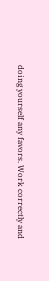doing yourself any favors. Work correctly and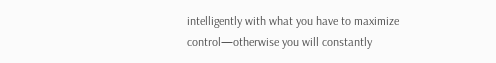intelligently with what you have to maximize control—otherwise you will constantly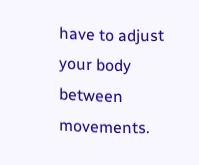have to adjust your body between movements.